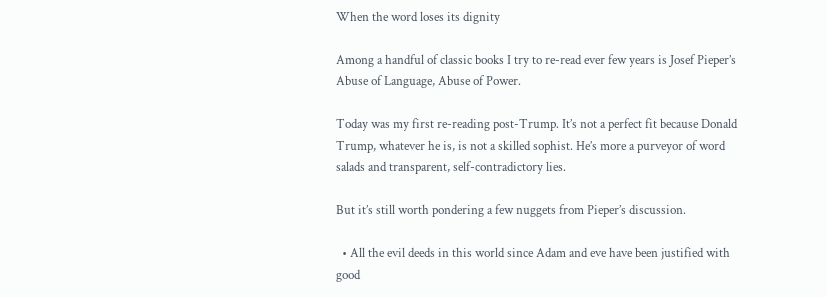When the word loses its dignity

Among a handful of classic books I try to re-read ever few years is Josef Pieper’s Abuse of Language, Abuse of Power.

Today was my first re-reading post-Trump. It’s not a perfect fit because Donald Trump, whatever he is, is not a skilled sophist. He’s more a purveyor of word salads and transparent, self-contradictory lies.

But it’s still worth pondering a few nuggets from Pieper’s discussion.

  • All the evil deeds in this world since Adam and eve have been justified with good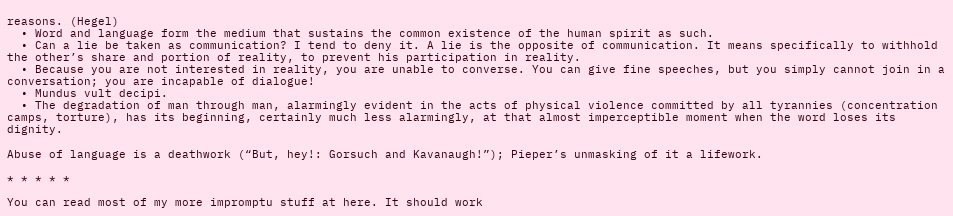reasons. (Hegel)
  • Word and language form the medium that sustains the common existence of the human spirit as such.
  • Can a lie be taken as communication? I tend to deny it. A lie is the opposite of communication. It means specifically to withhold the other’s share and portion of reality, to prevent his participation in reality.
  • Because you are not interested in reality, you are unable to converse. You can give fine speeches, but you simply cannot join in a conversation; you are incapable of dialogue!
  • Mundus vult decipi.
  • The degradation of man through man, alarmingly evident in the acts of physical violence committed by all tyrannies (concentration camps, torture), has its beginning, certainly much less alarmingly, at that almost imperceptible moment when the word loses its dignity.

Abuse of language is a deathwork (“But, hey!: Gorsuch and Kavanaugh!”); Pieper’s unmasking of it a lifework.

* * * * *

You can read most of my more impromptu stuff at here. It should work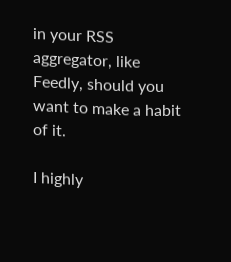in your RSS aggregator, like Feedly, should you want to make a habit of it.

I highly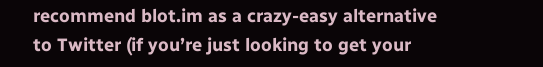recommend blot.im as a crazy-easy alternative to Twitter (if you’re just looking to get your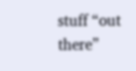stuff “out there”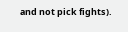and not pick fights).